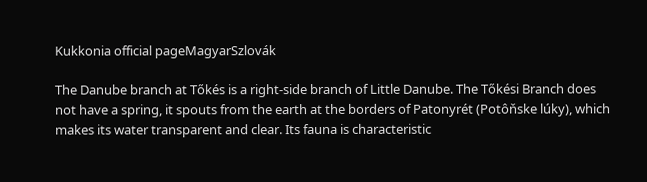Kukkonia official pageMagyarSzlovák

The Danube branch at Tőkés is a right-side branch of Little Danube. The Tőkési Branch does not have a spring, it spouts from the earth at the borders of Patonyrét (Potôňske lúky), which makes its water transparent and clear. Its fauna is characteristic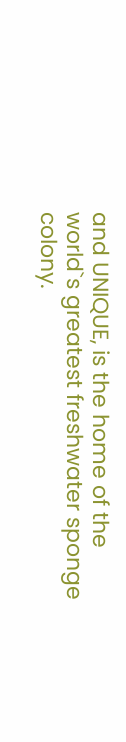and UNIQUE, is the home of the world`s greatest freshwater sponge colony.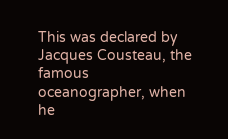This was declared by Jacques Cousteau, the famous oceanographer, when he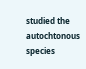studied the autochtonous species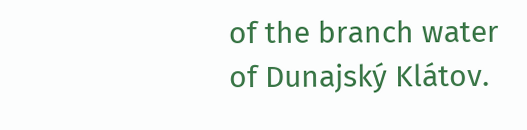of the branch water of Dunajský Klátov.